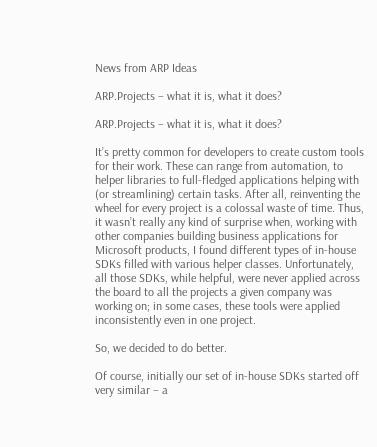News from ARP Ideas

ARP.Projects – what it is, what it does?

ARP.Projects – what it is, what it does?

It’s pretty common for developers to create custom tools for their work. These can range from automation, to helper libraries to full-fledged applications helping with (or streamlining) certain tasks. After all, reinventing the wheel for every project is a colossal waste of time. Thus, it wasn’t really any kind of surprise when, working with other companies building business applications for Microsoft products, I found different types of in-house SDKs filled with various helper classes. Unfortunately, all those SDKs, while helpful, were never applied across the board to all the projects a given company was working on; in some cases, these tools were applied inconsistently even in one project.

So, we decided to do better.

Of course, initially our set of in-house SDKs started off very similar – a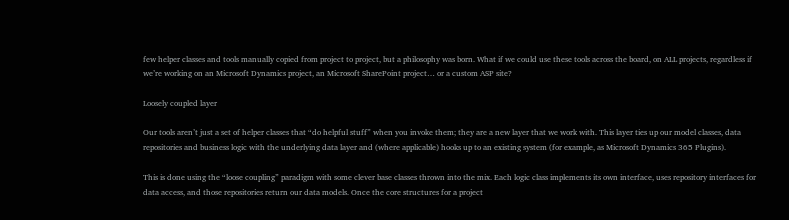few helper classes and tools manually copied from project to project, but a philosophy was born. What if we could use these tools across the board, on ALL projects, regardless if we’re working on an Microsoft Dynamics project, an Microsoft SharePoint project… or a custom ASP site?

Loosely coupled layer

Our tools aren’t just a set of helper classes that “do helpful stuff” when you invoke them; they are a new layer that we work with. This layer ties up our model classes, data repositories and business logic with the underlying data layer and (where applicable) hooks up to an existing system (for example, as Microsoft Dynamics 365 Plugins).

This is done using the “loose coupling” paradigm with some clever base classes thrown into the mix. Each logic class implements its own interface, uses repository interfaces for data access, and those repositories return our data models. Once the core structures for a project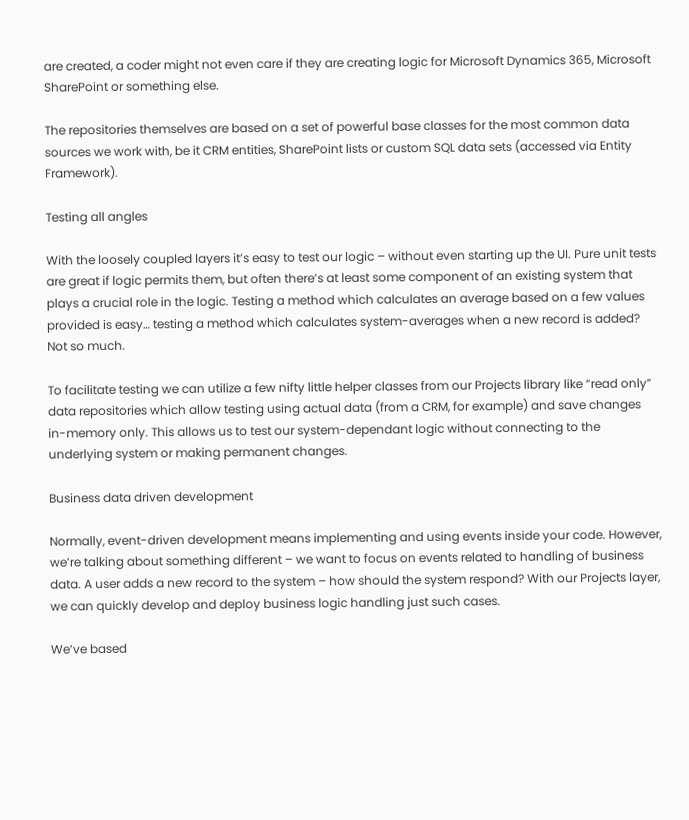are created, a coder might not even care if they are creating logic for Microsoft Dynamics 365, Microsoft SharePoint or something else.

The repositories themselves are based on a set of powerful base classes for the most common data sources we work with, be it CRM entities, SharePoint lists or custom SQL data sets (accessed via Entity Framework).

Testing all angles

With the loosely coupled layers it’s easy to test our logic – without even starting up the UI. Pure unit tests are great if logic permits them, but often there’s at least some component of an existing system that plays a crucial role in the logic. Testing a method which calculates an average based on a few values provided is easy… testing a method which calculates system-averages when a new record is added? Not so much.

To facilitate testing we can utilize a few nifty little helper classes from our Projects library like “read only” data repositories which allow testing using actual data (from a CRM, for example) and save changes in-memory only. This allows us to test our system-dependant logic without connecting to the underlying system or making permanent changes.

Business data driven development

Normally, event-driven development means implementing and using events inside your code. However, we’re talking about something different – we want to focus on events related to handling of business data. A user adds a new record to the system – how should the system respond? With our Projects layer, we can quickly develop and deploy business logic handling just such cases.

We’ve based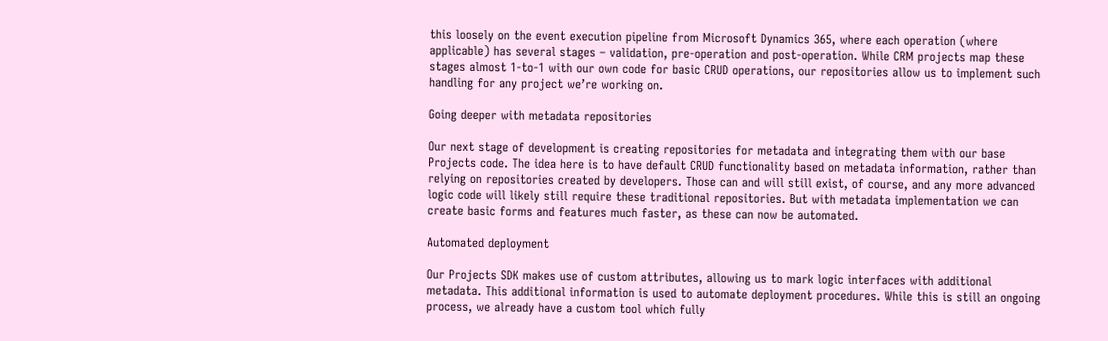this loosely on the event execution pipeline from Microsoft Dynamics 365, where each operation (where applicable) has several stages – validation, pre-operation and post-operation. While CRM projects map these stages almost 1-to-1 with our own code for basic CRUD operations, our repositories allow us to implement such handling for any project we’re working on.

Going deeper with metadata repositories

Our next stage of development is creating repositories for metadata and integrating them with our base Projects code. The idea here is to have default CRUD functionality based on metadata information, rather than relying on repositories created by developers. Those can and will still exist, of course, and any more advanced logic code will likely still require these traditional repositories. But with metadata implementation we can create basic forms and features much faster, as these can now be automated.

Automated deployment

Our Projects SDK makes use of custom attributes, allowing us to mark logic interfaces with additional metadata. This additional information is used to automate deployment procedures. While this is still an ongoing process, we already have a custom tool which fully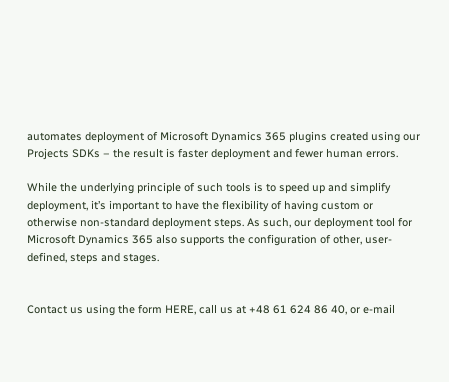automates deployment of Microsoft Dynamics 365 plugins created using our Projects SDKs – the result is faster deployment and fewer human errors.

While the underlying principle of such tools is to speed up and simplify deployment, it’s important to have the flexibility of having custom or otherwise non-standard deployment steps. As such, our deployment tool for Microsoft Dynamics 365 also supports the configuration of other, user-defined, steps and stages.


Contact us using the form HERE, call us at +48 61 624 86 40, or e-mail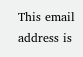This email address is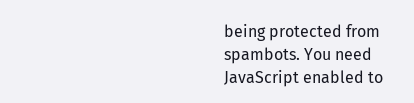being protected from spambots. You need JavaScript enabled to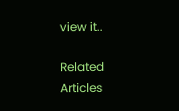view it..

Related Articles